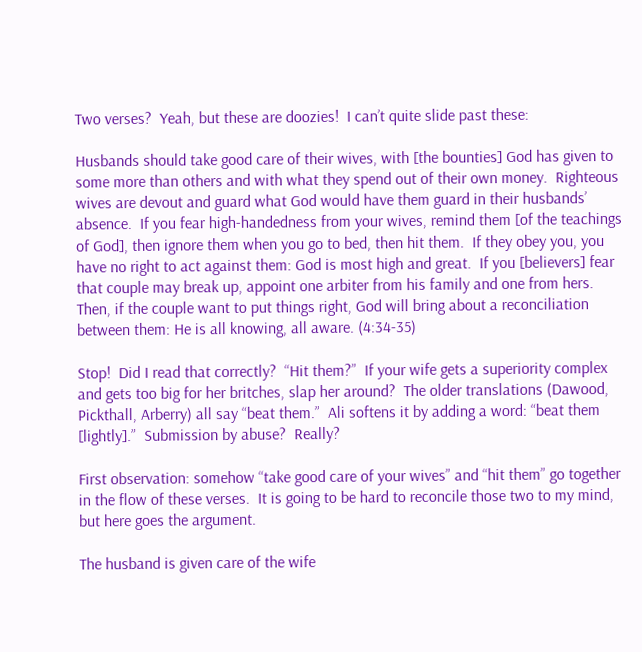Two verses?  Yeah, but these are doozies!  I can’t quite slide past these:

Husbands should take good care of their wives, with [the bounties] God has given to some more than others and with what they spend out of their own money.  Righteous wives are devout and guard what God would have them guard in their husbands’ absence.  If you fear high-handedness from your wives, remind them [of the teachings of God], then ignore them when you go to bed, then hit them.  If they obey you, you have no right to act against them: God is most high and great.  If you [believers] fear that couple may break up, appoint one arbiter from his family and one from hers.  Then, if the couple want to put things right, God will bring about a reconciliation between them: He is all knowing, all aware. (4:34-35)

Stop!  Did I read that correctly?  “Hit them?”  If your wife gets a superiority complex and gets too big for her britches, slap her around?  The older translations (Dawood, Pickthall, Arberry) all say “beat them.”  Ali softens it by adding a word: “beat them [lightly].”  Submission by abuse?  Really?

First observation: somehow “take good care of your wives” and “hit them” go together in the flow of these verses.  It is going to be hard to reconcile those two to my mind, but here goes the argument.

The husband is given care of the wife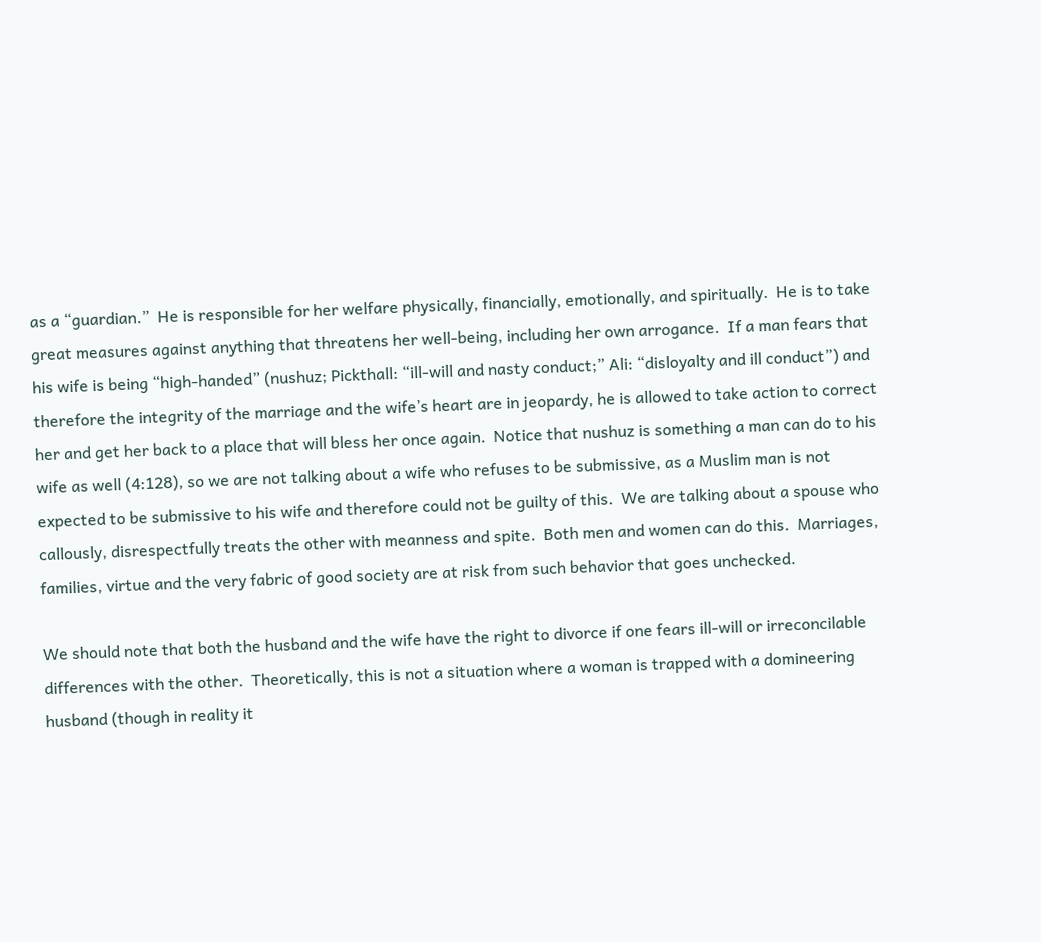as a “guardian.”  He is responsible for her welfare physically, financially, emotionally, and spiritually.  He is to take great measures against anything that threatens her well-being, including her own arrogance.  If a man fears that his wife is being “high-handed” (nushuz; Pickthall: “ill-will and nasty conduct;” Ali: “disloyalty and ill conduct”) and therefore the integrity of the marriage and the wife’s heart are in jeopardy, he is allowed to take action to correct her and get her back to a place that will bless her once again.  Notice that nushuz is something a man can do to his wife as well (4:128), so we are not talking about a wife who refuses to be submissive, as a Muslim man is not expected to be submissive to his wife and therefore could not be guilty of this.  We are talking about a spouse who callously, disrespectfully treats the other with meanness and spite.  Both men and women can do this.  Marriages, families, virtue and the very fabric of good society are at risk from such behavior that goes unchecked.

We should note that both the husband and the wife have the right to divorce if one fears ill-will or irreconcilable differences with the other.  Theoretically, this is not a situation where a woman is trapped with a domineering husband (though in reality it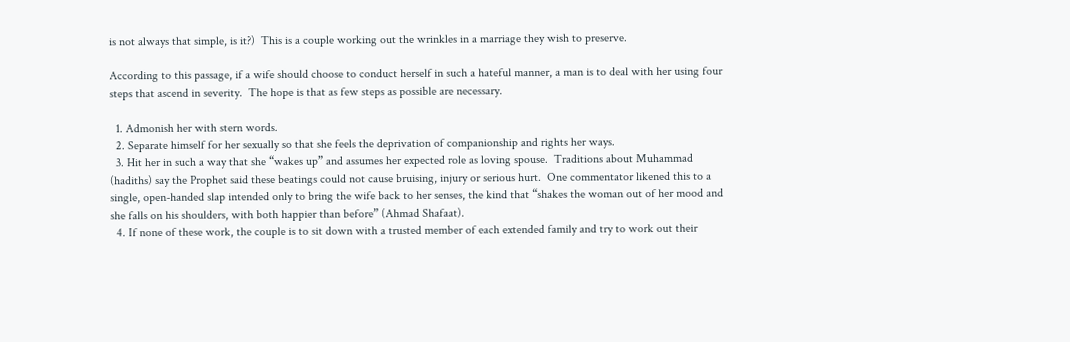is not always that simple, is it?)  This is a couple working out the wrinkles in a marriage they wish to preserve.

According to this passage, if a wife should choose to conduct herself in such a hateful manner, a man is to deal with her using four steps that ascend in severity.  The hope is that as few steps as possible are necessary.

  1. Admonish her with stern words.
  2. Separate himself for her sexually so that she feels the deprivation of companionship and rights her ways.
  3. Hit her in such a way that she “wakes up” and assumes her expected role as loving spouse.  Traditions about Muhammad (hadiths) say the Prophet said these beatings could not cause bruising, injury or serious hurt.  One commentator likened this to a single, open-handed slap intended only to bring the wife back to her senses, the kind that “shakes the woman out of her mood and she falls on his shoulders, with both happier than before” (Ahmad Shafaat).
  4. If none of these work, the couple is to sit down with a trusted member of each extended family and try to work out their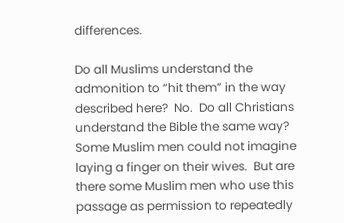differences.

Do all Muslims understand the admonition to “hit them” in the way described here?  No.  Do all Christians understand the Bible the same way?  Some Muslim men could not imagine laying a finger on their wives.  But are there some Muslim men who use this passage as permission to repeatedly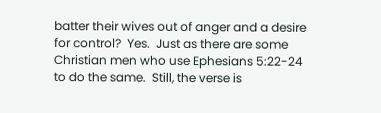batter their wives out of anger and a desire for control?  Yes.  Just as there are some Christian men who use Ephesians 5:22-24 to do the same.  Still, the verse is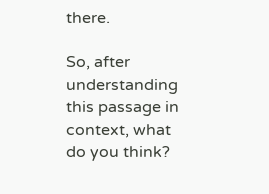there.

So, after understanding this passage in context, what do you think?